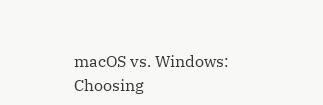macOS vs. Windows: Choosing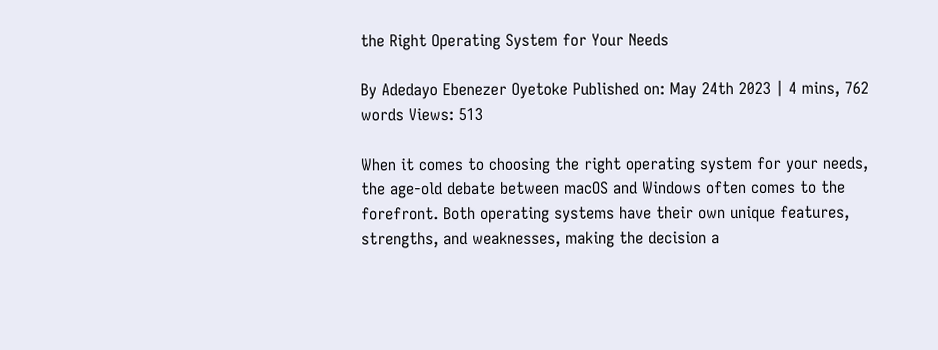the Right Operating System for Your Needs

By Adedayo Ebenezer Oyetoke Published on: May 24th 2023 | 4 mins, 762 words Views: 513

When it comes to choosing the right operating system for your needs, the age-old debate between macOS and Windows often comes to the forefront. Both operating systems have their own unique features, strengths, and weaknesses, making the decision a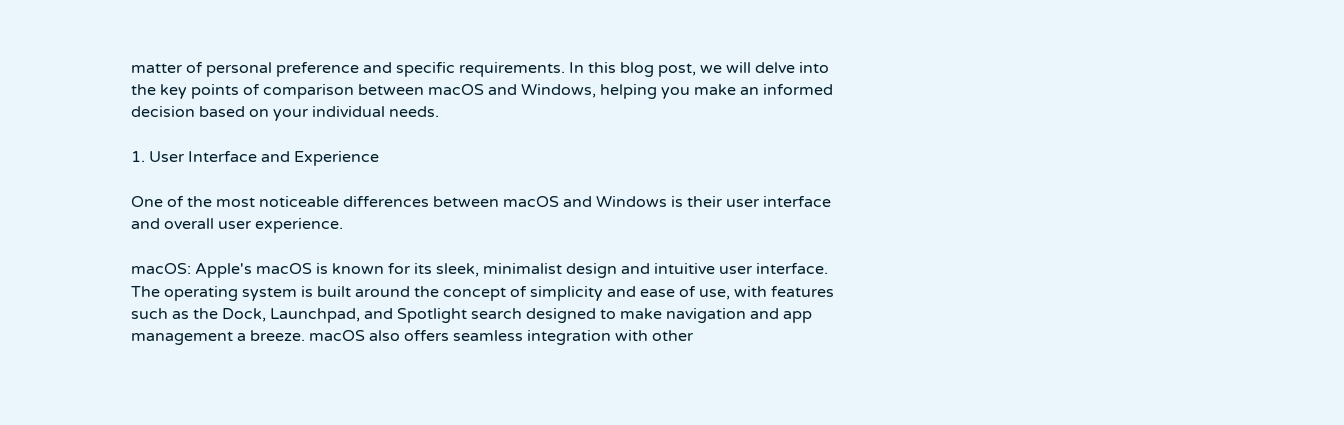matter of personal preference and specific requirements. In this blog post, we will delve into the key points of comparison between macOS and Windows, helping you make an informed decision based on your individual needs.

1. User Interface and Experience

One of the most noticeable differences between macOS and Windows is their user interface and overall user experience.

macOS: Apple's macOS is known for its sleek, minimalist design and intuitive user interface. The operating system is built around the concept of simplicity and ease of use, with features such as the Dock, Launchpad, and Spotlight search designed to make navigation and app management a breeze. macOS also offers seamless integration with other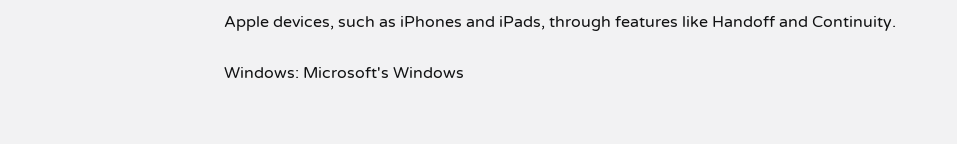Apple devices, such as iPhones and iPads, through features like Handoff and Continuity.

Windows: Microsoft's Windows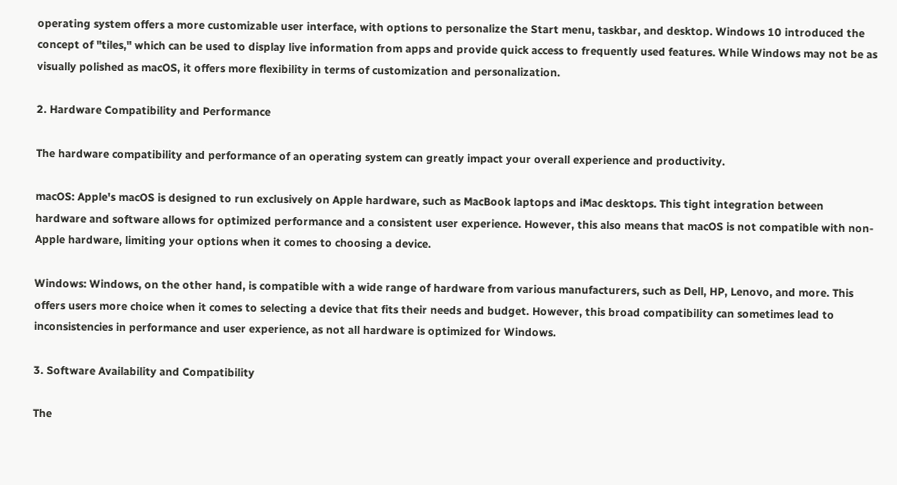operating system offers a more customizable user interface, with options to personalize the Start menu, taskbar, and desktop. Windows 10 introduced the concept of "tiles," which can be used to display live information from apps and provide quick access to frequently used features. While Windows may not be as visually polished as macOS, it offers more flexibility in terms of customization and personalization.

2. Hardware Compatibility and Performance

The hardware compatibility and performance of an operating system can greatly impact your overall experience and productivity.

macOS: Apple's macOS is designed to run exclusively on Apple hardware, such as MacBook laptops and iMac desktops. This tight integration between hardware and software allows for optimized performance and a consistent user experience. However, this also means that macOS is not compatible with non-Apple hardware, limiting your options when it comes to choosing a device.

Windows: Windows, on the other hand, is compatible with a wide range of hardware from various manufacturers, such as Dell, HP, Lenovo, and more. This offers users more choice when it comes to selecting a device that fits their needs and budget. However, this broad compatibility can sometimes lead to inconsistencies in performance and user experience, as not all hardware is optimized for Windows.

3. Software Availability and Compatibility

The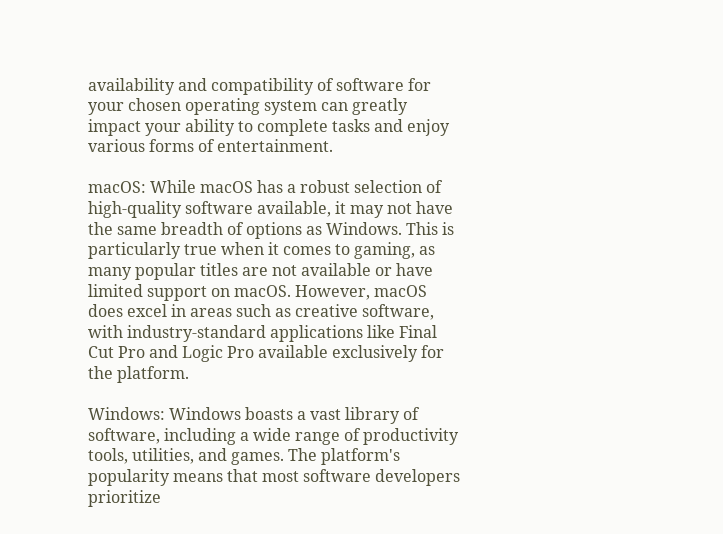availability and compatibility of software for your chosen operating system can greatly impact your ability to complete tasks and enjoy various forms of entertainment.

macOS: While macOS has a robust selection of high-quality software available, it may not have the same breadth of options as Windows. This is particularly true when it comes to gaming, as many popular titles are not available or have limited support on macOS. However, macOS does excel in areas such as creative software, with industry-standard applications like Final Cut Pro and Logic Pro available exclusively for the platform.

Windows: Windows boasts a vast library of software, including a wide range of productivity tools, utilities, and games. The platform's popularity means that most software developers prioritize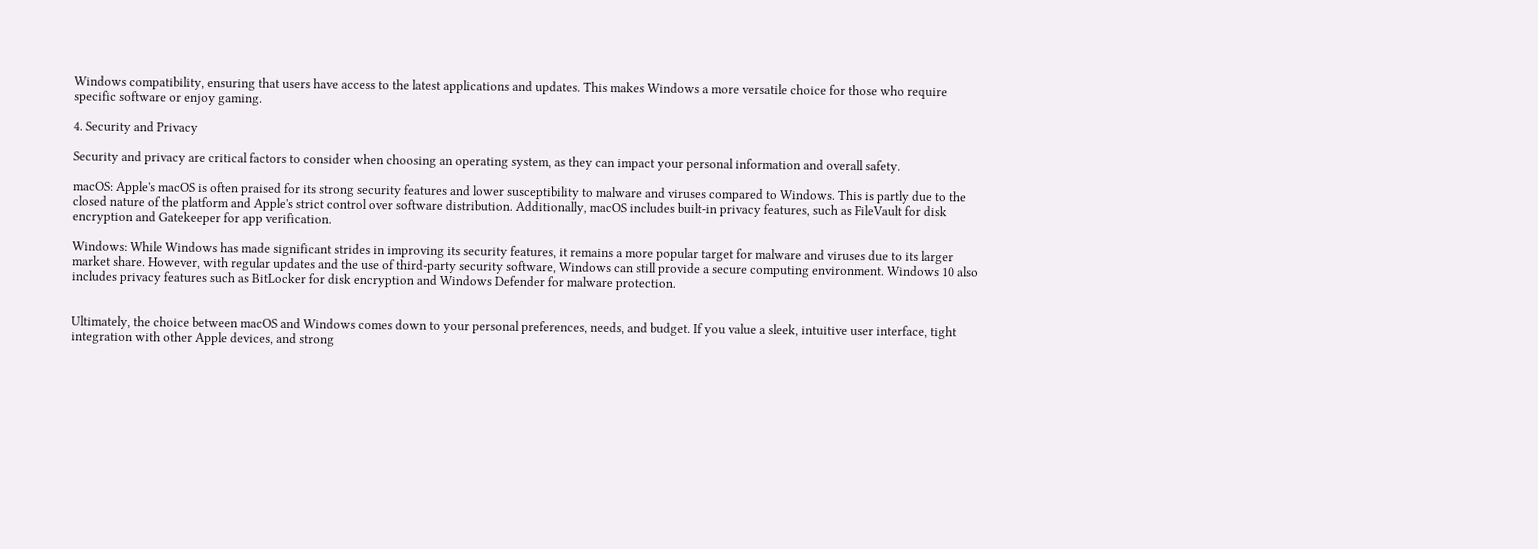Windows compatibility, ensuring that users have access to the latest applications and updates. This makes Windows a more versatile choice for those who require specific software or enjoy gaming.

4. Security and Privacy

Security and privacy are critical factors to consider when choosing an operating system, as they can impact your personal information and overall safety.

macOS: Apple's macOS is often praised for its strong security features and lower susceptibility to malware and viruses compared to Windows. This is partly due to the closed nature of the platform and Apple's strict control over software distribution. Additionally, macOS includes built-in privacy features, such as FileVault for disk encryption and Gatekeeper for app verification.

Windows: While Windows has made significant strides in improving its security features, it remains a more popular target for malware and viruses due to its larger market share. However, with regular updates and the use of third-party security software, Windows can still provide a secure computing environment. Windows 10 also includes privacy features such as BitLocker for disk encryption and Windows Defender for malware protection.


Ultimately, the choice between macOS and Windows comes down to your personal preferences, needs, and budget. If you value a sleek, intuitive user interface, tight integration with other Apple devices, and strong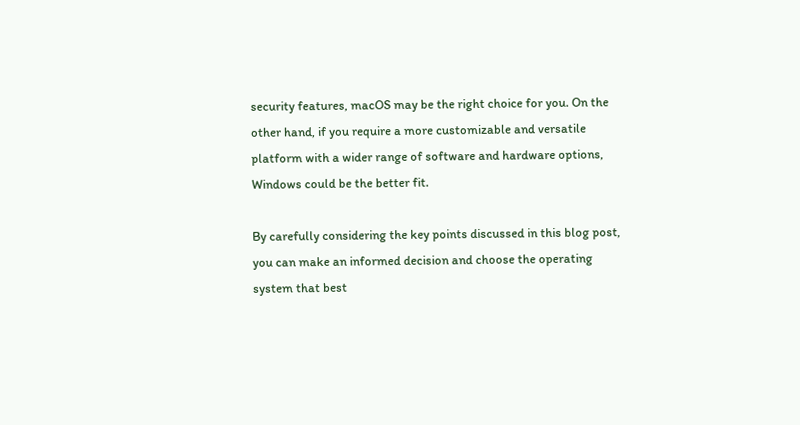security features, macOS may be the right choice for you. On the other hand, if you require a more customizable and versatile platform with a wider range of software and hardware options, Windows could be the better fit.

By carefully considering the key points discussed in this blog post, you can make an informed decision and choose the operating system that best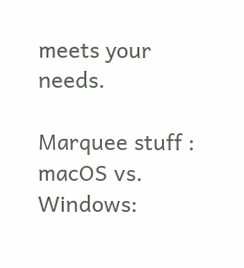meets your needs.

Marquee stuff : macOS vs. Windows: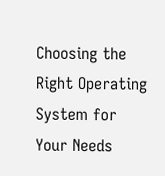Choosing the Right Operating System for Your Needs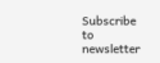Subscribe to newsletter